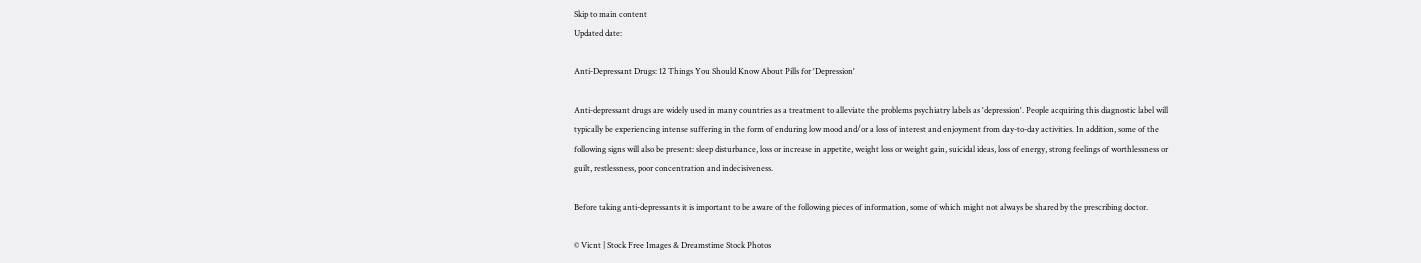Skip to main content
Updated date:

Anti-Depressant Drugs: 12 Things You Should Know About Pills for 'Depression'

Anti-depressant drugs are widely used in many countries as a treatment to alleviate the problems psychiatry labels as 'depression'. People acquiring this diagnostic label will typically be experiencing intense suffering in the form of enduring low mood and/or a loss of interest and enjoyment from day-to-day activities. In addition, some of the following signs will also be present: sleep disturbance, loss or increase in appetite, weight loss or weight gain, suicidal ideas, loss of energy, strong feelings of worthlessness or guilt, restlessness, poor concentration and indecisiveness.

Before taking anti-depressants it is important to be aware of the following pieces of information, some of which might not always be shared by the prescribing doctor.

© Vicnt | Stock Free Images & Dreamstime Stock Photos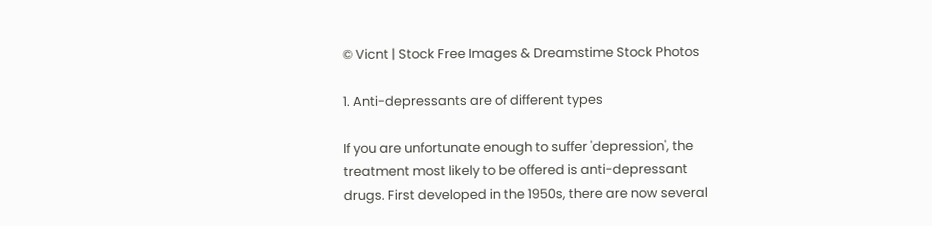© Vicnt | Stock Free Images & Dreamstime Stock Photos

1. Anti-depressants are of different types

If you are unfortunate enough to suffer 'depression', the treatment most likely to be offered is anti-depressant drugs. First developed in the 1950s, there are now several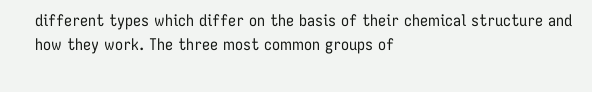different types which differ on the basis of their chemical structure and how they work. The three most common groups of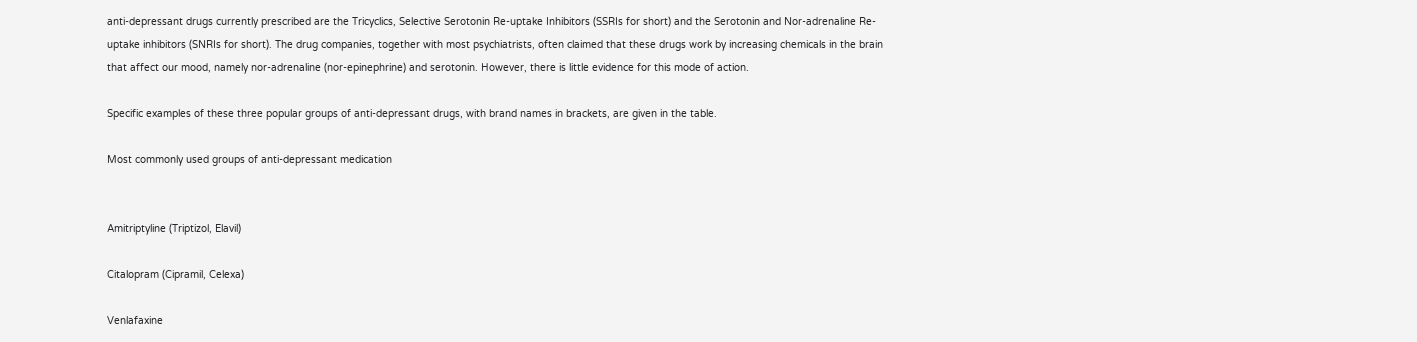anti-depressant drugs currently prescribed are the Tricyclics, Selective Serotonin Re-uptake Inhibitors (SSRIs for short) and the Serotonin and Nor-adrenaline Re-uptake inhibitors (SNRIs for short). The drug companies, together with most psychiatrists, often claimed that these drugs work by increasing chemicals in the brain that affect our mood, namely nor-adrenaline (nor-epinephrine) and serotonin. However, there is little evidence for this mode of action.

Specific examples of these three popular groups of anti-depressant drugs, with brand names in brackets, are given in the table.

Most commonly used groups of anti-depressant medication


Amitriptyline (Triptizol, Elavil)

Citalopram (Cipramil, Celexa)

Venlafaxine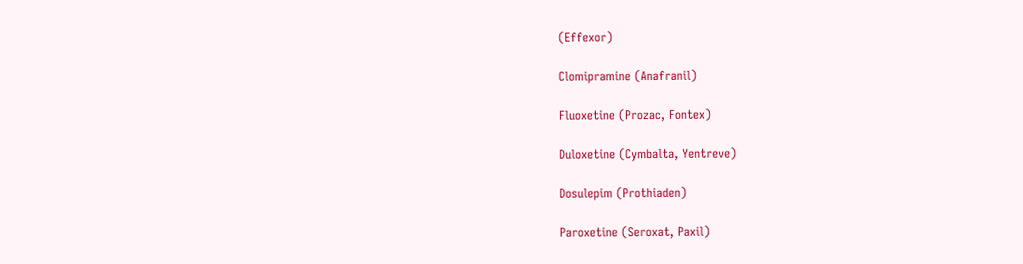(Effexor)

Clomipramine (Anafranil)

Fluoxetine (Prozac, Fontex)

Duloxetine (Cymbalta, Yentreve)

Dosulepim (Prothiaden)

Paroxetine (Seroxat, Paxil)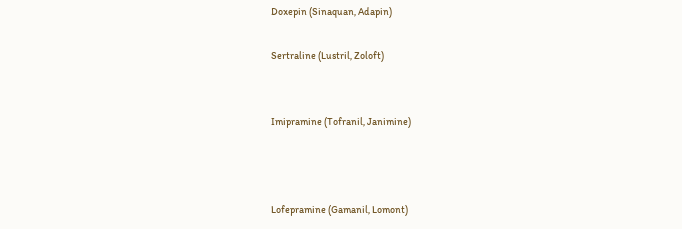Doxepin (Sinaquan, Adapin)

Sertraline (Lustril, Zoloft)


Imipramine (Tofranil, Janimine)



Lofepramine (Gamanil, Lomont)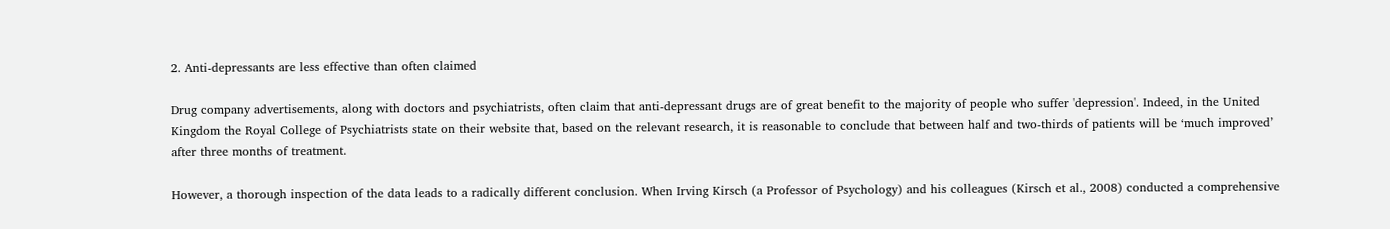2. Anti-depressants are less effective than often claimed

Drug company advertisements, along with doctors and psychiatrists, often claim that anti-depressant drugs are of great benefit to the majority of people who suffer 'depression'. Indeed, in the United Kingdom the Royal College of Psychiatrists state on their website that, based on the relevant research, it is reasonable to conclude that between half and two-thirds of patients will be ‘much improved’ after three months of treatment.

However, a thorough inspection of the data leads to a radically different conclusion. When Irving Kirsch (a Professor of Psychology) and his colleagues (Kirsch et al., 2008) conducted a comprehensive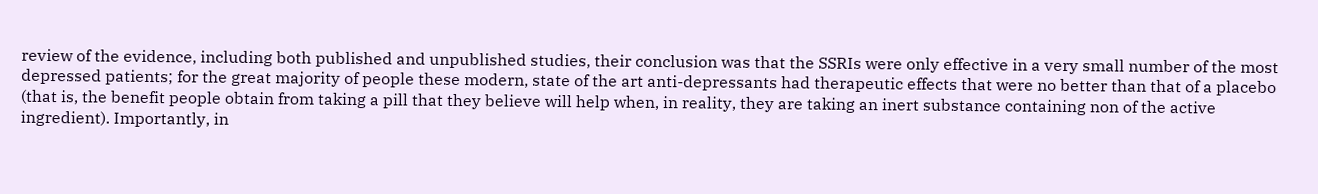review of the evidence, including both published and unpublished studies, their conclusion was that the SSRIs were only effective in a very small number of the most depressed patients; for the great majority of people these modern, state of the art anti-depressants had therapeutic effects that were no better than that of a placebo (that is, the benefit people obtain from taking a pill that they believe will help when, in reality, they are taking an inert substance containing non of the active ingredient). Importantly, in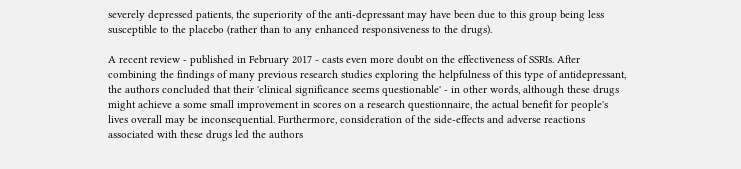severely depressed patients, the superiority of the anti-depressant may have been due to this group being less susceptible to the placebo (rather than to any enhanced responsiveness to the drugs).

A recent review - published in February 2017 - casts even more doubt on the effectiveness of SSRIs. After combining the findings of many previous research studies exploring the helpfulness of this type of antidepressant, the authors concluded that their 'clinical significance seems questionable' - in other words, although these drugs might achieve a some small improvement in scores on a research questionnaire, the actual benefit for people's lives overall may be inconsequential. Furthermore, consideration of the side-effects and adverse reactions associated with these drugs led the authors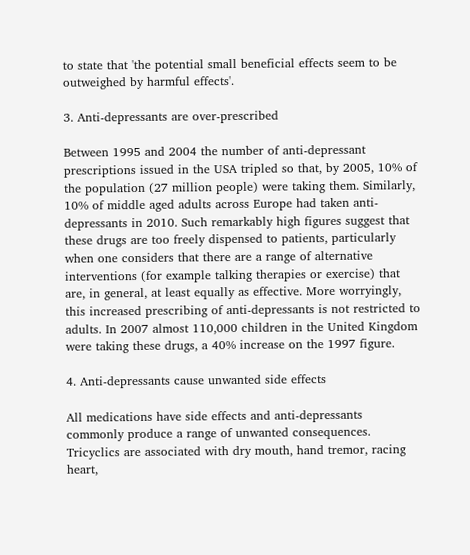to state that 'the potential small beneficial effects seem to be outweighed by harmful effects'.

3. Anti-depressants are over-prescribed

Between 1995 and 2004 the number of anti-depressant prescriptions issued in the USA tripled so that, by 2005, 10% of the population (27 million people) were taking them. Similarly, 10% of middle aged adults across Europe had taken anti-depressants in 2010. Such remarkably high figures suggest that these drugs are too freely dispensed to patients, particularly when one considers that there are a range of alternative interventions (for example talking therapies or exercise) that are, in general, at least equally as effective. More worryingly, this increased prescribing of anti-depressants is not restricted to adults. In 2007 almost 110,000 children in the United Kingdom were taking these drugs, a 40% increase on the 1997 figure.

4. Anti-depressants cause unwanted side effects

All medications have side effects and anti-depressants commonly produce a range of unwanted consequences. Tricyclics are associated with dry mouth, hand tremor, racing heart,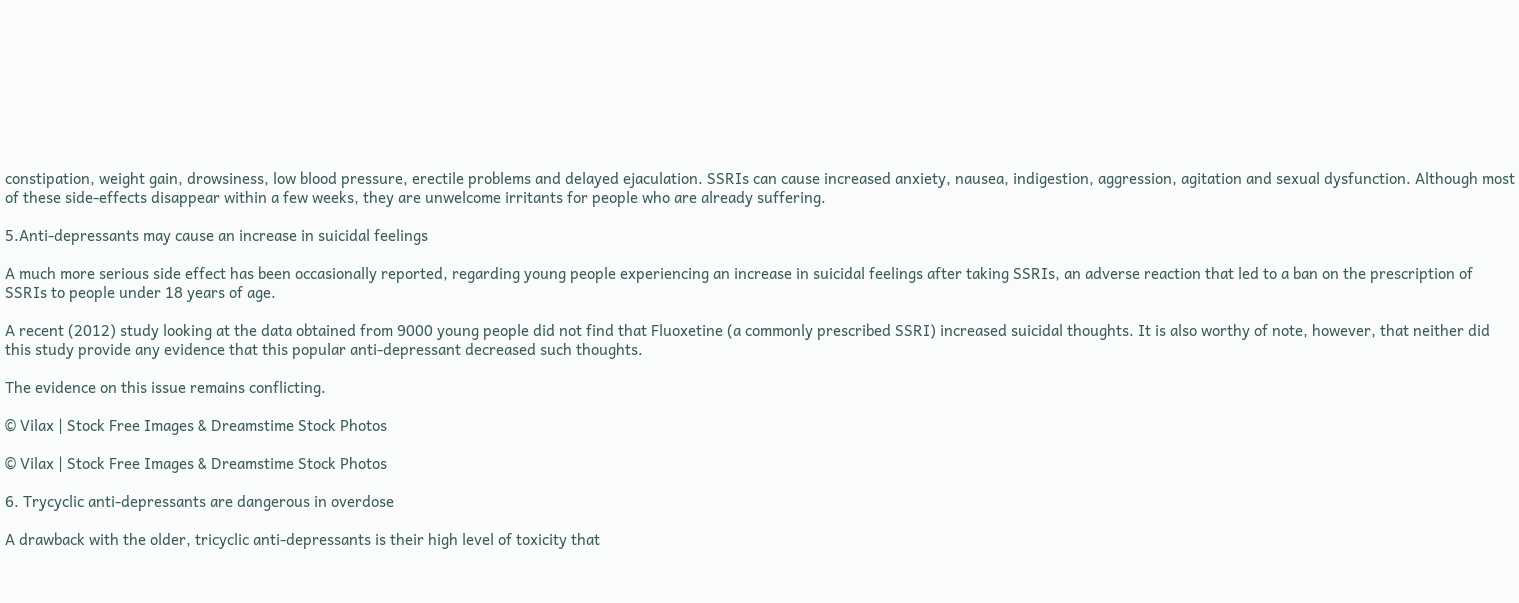constipation, weight gain, drowsiness, low blood pressure, erectile problems and delayed ejaculation. SSRIs can cause increased anxiety, nausea, indigestion, aggression, agitation and sexual dysfunction. Although most of these side-effects disappear within a few weeks, they are unwelcome irritants for people who are already suffering.

5.Anti-depressants may cause an increase in suicidal feelings

A much more serious side effect has been occasionally reported, regarding young people experiencing an increase in suicidal feelings after taking SSRIs, an adverse reaction that led to a ban on the prescription of SSRIs to people under 18 years of age.

A recent (2012) study looking at the data obtained from 9000 young people did not find that Fluoxetine (a commonly prescribed SSRI) increased suicidal thoughts. It is also worthy of note, however, that neither did this study provide any evidence that this popular anti-depressant decreased such thoughts.

The evidence on this issue remains conflicting.

© Vilax | Stock Free Images & Dreamstime Stock Photos

© Vilax | Stock Free Images & Dreamstime Stock Photos

6. Trycyclic anti-depressants are dangerous in overdose

A drawback with the older, tricyclic anti-depressants is their high level of toxicity that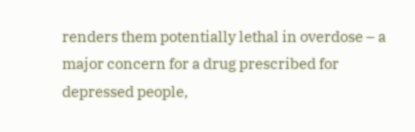renders them potentially lethal in overdose – a major concern for a drug prescribed for depressed people,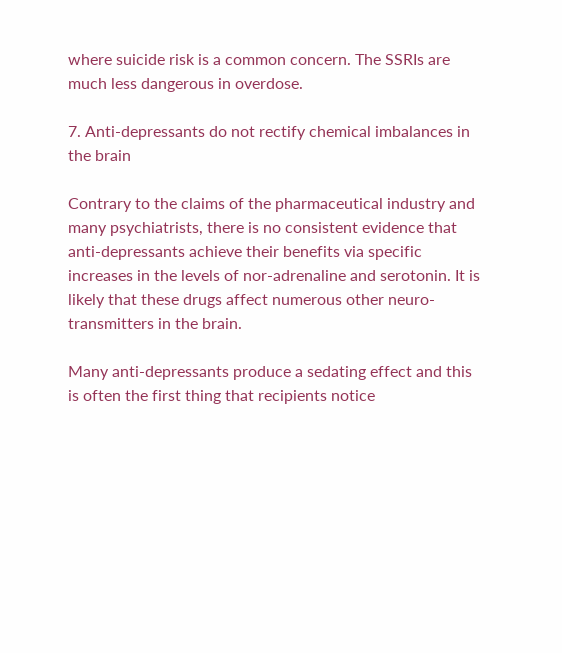where suicide risk is a common concern. The SSRIs are much less dangerous in overdose.

7. Anti-depressants do not rectify chemical imbalances in the brain

Contrary to the claims of the pharmaceutical industry and many psychiatrists, there is no consistent evidence that anti-depressants achieve their benefits via specific increases in the levels of nor-adrenaline and serotonin. It is likely that these drugs affect numerous other neuro-transmitters in the brain.

Many anti-depressants produce a sedating effect and this is often the first thing that recipients notice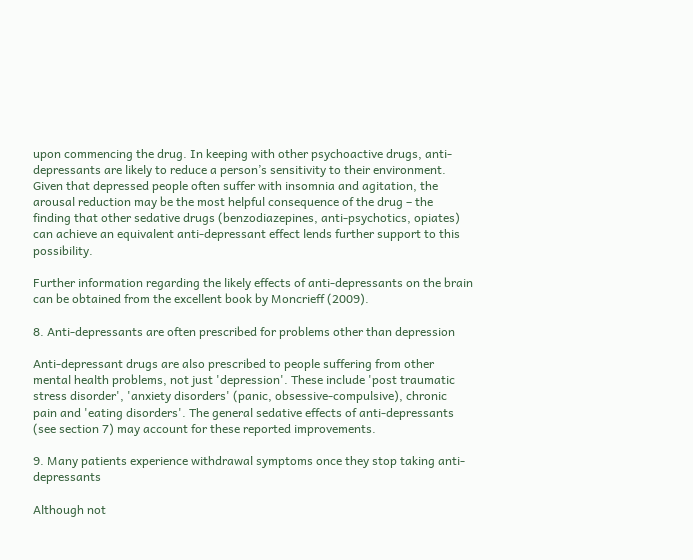upon commencing the drug. In keeping with other psychoactive drugs, anti-depressants are likely to reduce a person’s sensitivity to their environment. Given that depressed people often suffer with insomnia and agitation, the arousal reduction may be the most helpful consequence of the drug – the finding that other sedative drugs (benzodiazepines, anti-psychotics, opiates) can achieve an equivalent anti-depressant effect lends further support to this possibility.

Further information regarding the likely effects of anti-depressants on the brain can be obtained from the excellent book by Moncrieff (2009).

8. Anti-depressants are often prescribed for problems other than depression

Anti-depressant drugs are also prescribed to people suffering from other mental health problems, not just 'depression'. These include 'post traumatic stress disorder', 'anxiety disorders' (panic, obsessive-compulsive), chronic pain and 'eating disorders'. The general sedative effects of anti-depressants (see section 7) may account for these reported improvements.

9. Many patients experience withdrawal symptoms once they stop taking anti-depressants

Although not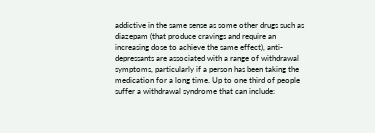addictive in the same sense as some other drugs such as diazepam (that produce cravings and require an increasing dose to achieve the same effect), anti-depressants are associated with a range of withdrawal symptoms, particularly if a person has been taking the medication for a long time. Up to one third of people suffer a withdrawal syndrome that can include: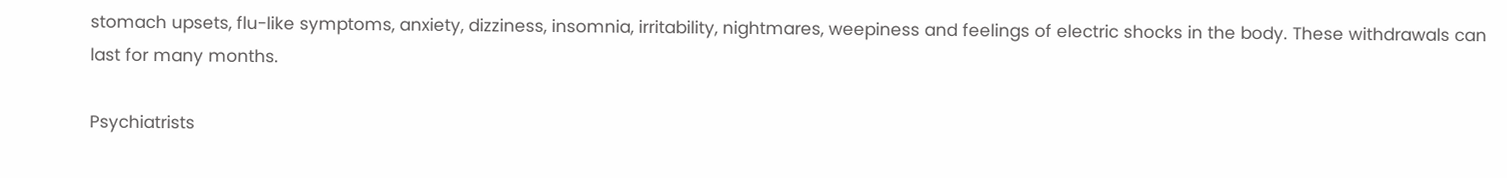stomach upsets, flu-like symptoms, anxiety, dizziness, insomnia, irritability, nightmares, weepiness and feelings of electric shocks in the body. These withdrawals can last for many months.

Psychiatrists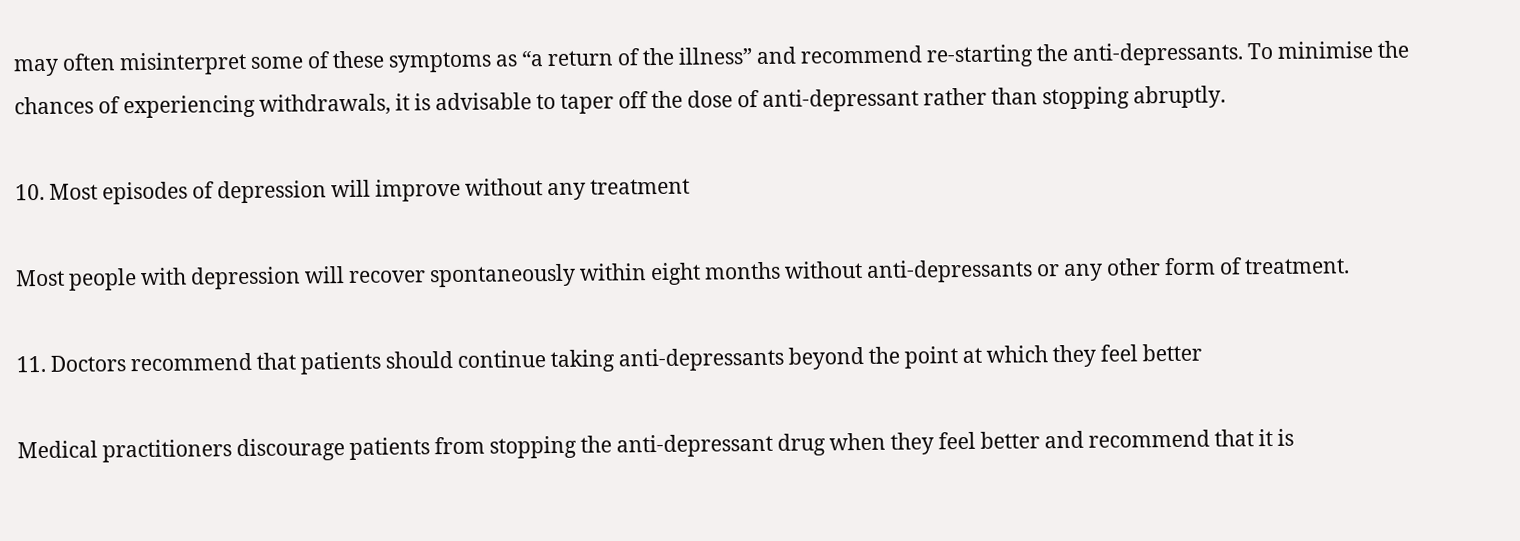may often misinterpret some of these symptoms as “a return of the illness” and recommend re-starting the anti-depressants. To minimise the chances of experiencing withdrawals, it is advisable to taper off the dose of anti-depressant rather than stopping abruptly.

10. Most episodes of depression will improve without any treatment

Most people with depression will recover spontaneously within eight months without anti-depressants or any other form of treatment.

11. Doctors recommend that patients should continue taking anti-depressants beyond the point at which they feel better

Medical practitioners discourage patients from stopping the anti-depressant drug when they feel better and recommend that it is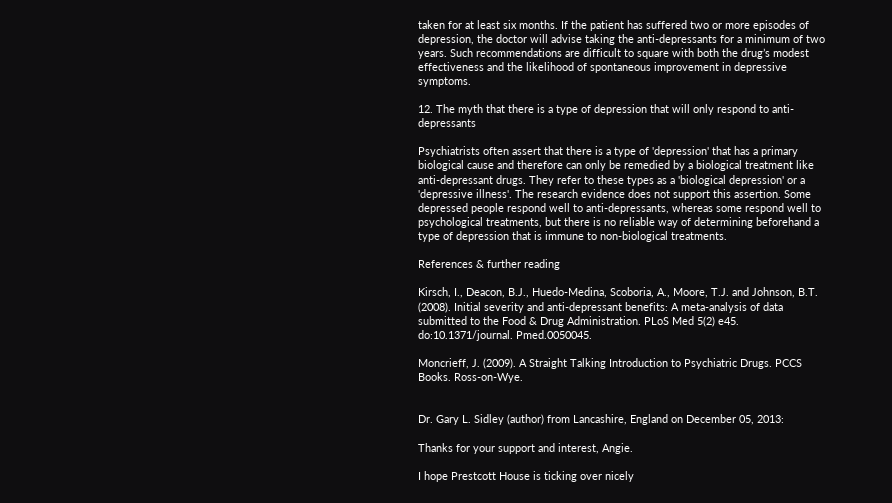taken for at least six months. If the patient has suffered two or more episodes of depression, the doctor will advise taking the anti-depressants for a minimum of two years. Such recommendations are difficult to square with both the drug’s modest effectiveness and the likelihood of spontaneous improvement in depressive symptoms.

12. The myth that there is a type of depression that will only respond to anti-depressants

Psychiatrists often assert that there is a type of 'depression' that has a primary biological cause and therefore can only be remedied by a biological treatment like anti-depressant drugs. They refer to these types as a 'biological depression' or a 'depressive illness'. The research evidence does not support this assertion. Some depressed people respond well to anti-depressants, whereas some respond well to psychological treatments, but there is no reliable way of determining beforehand a type of depression that is immune to non-biological treatments.

References & further reading

Kirsch, I., Deacon, B.J., Huedo-Medina, Scoboria, A., Moore, T.J. and Johnson, B.T. (2008). Initial severity and anti-depressant benefits: A meta-analysis of data submitted to the Food & Drug Administration. PLoS Med 5(2) e45. do:10.1371/journal. Pmed.0050045.

Moncrieff, J. (2009). A Straight Talking Introduction to Psychiatric Drugs. PCCS Books. Ross-on-Wye.


Dr. Gary L. Sidley (author) from Lancashire, England on December 05, 2013:

Thanks for your support and interest, Angie.

I hope Prestcott House is ticking over nicely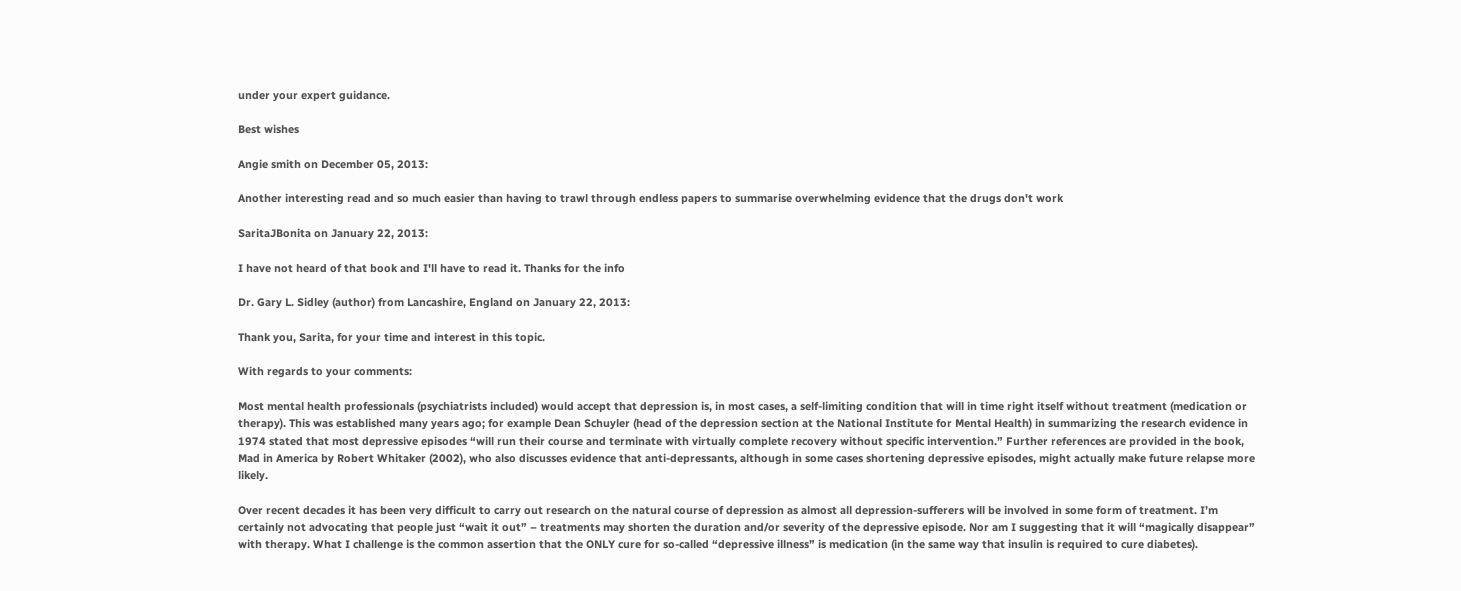under your expert guidance.

Best wishes

Angie smith on December 05, 2013:

Another interesting read and so much easier than having to trawl through endless papers to summarise overwhelming evidence that the drugs don't work

SaritaJBonita on January 22, 2013:

I have not heard of that book and I'll have to read it. Thanks for the info

Dr. Gary L. Sidley (author) from Lancashire, England on January 22, 2013:

Thank you, Sarita, for your time and interest in this topic.

With regards to your comments:

Most mental health professionals (psychiatrists included) would accept that depression is, in most cases, a self-limiting condition that will in time right itself without treatment (medication or therapy). This was established many years ago; for example Dean Schuyler (head of the depression section at the National Institute for Mental Health) in summarizing the research evidence in 1974 stated that most depressive episodes “will run their course and terminate with virtually complete recovery without specific intervention.” Further references are provided in the book, Mad in America by Robert Whitaker (2002), who also discusses evidence that anti-depressants, although in some cases shortening depressive episodes, might actually make future relapse more likely.

Over recent decades it has been very difficult to carry out research on the natural course of depression as almost all depression-sufferers will be involved in some form of treatment. I’m certainly not advocating that people just “wait it out” – treatments may shorten the duration and/or severity of the depressive episode. Nor am I suggesting that it will “magically disappear” with therapy. What I challenge is the common assertion that the ONLY cure for so-called “depressive illness” is medication (in the same way that insulin is required to cure diabetes).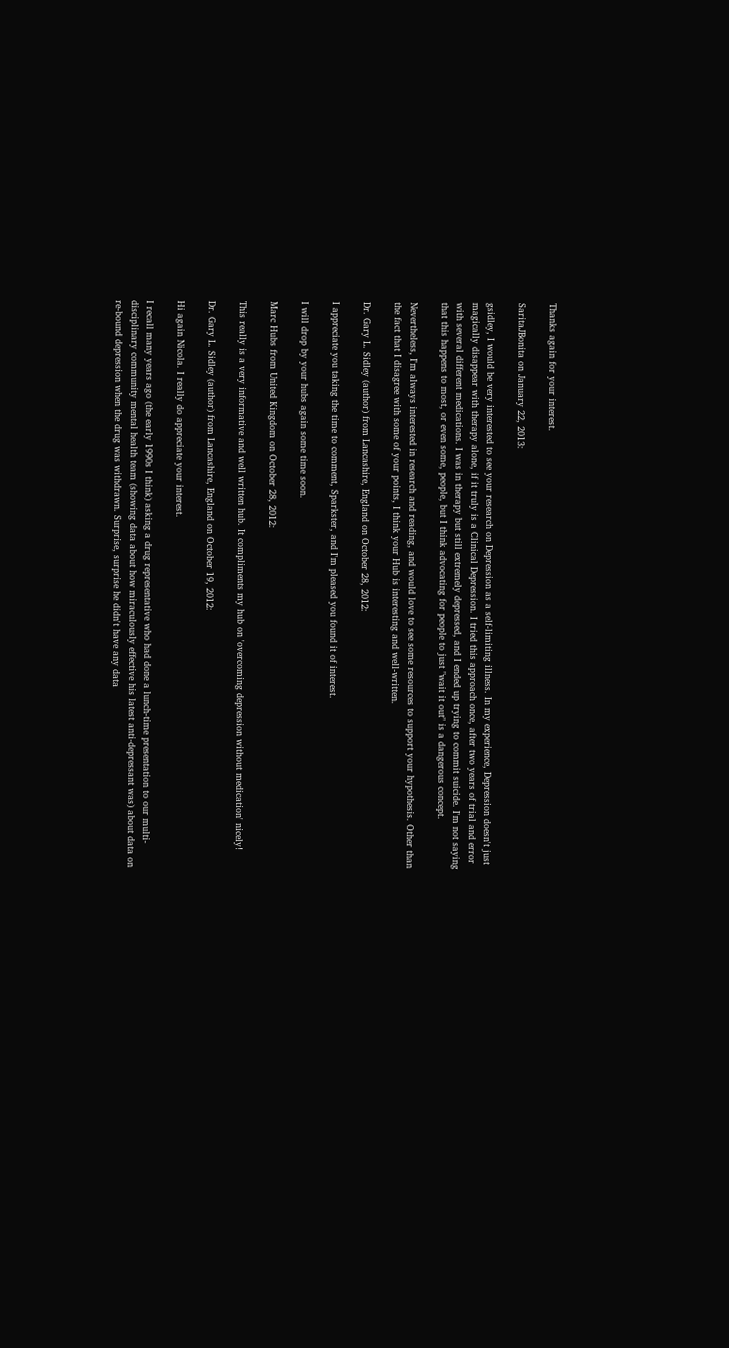Thanks again for your interest.

SaritaJBonita on January 22, 2013:

gsidley, I would be very interested to see your research on Depression as a self-limiting illness. In my experience, Depression doesn't just magically disappear with therapy alone, if it truly is a Clinical Depression. I tried this approach once, after two years of trial and error with several different medications. I was in therapy but still extremely depressed, and I ended up trying to commit suicide. I'm not saying that this happens to most, or even some, people, but I think advocating for people to just "wait it out" is a dangerous concept.

Nevertheless, I'm always interested in research and reading, and would love to see some resources to support your hypothesis. Other than the fact that I disagree with some of your points, I think your Hub is interesting and well-written.

Dr. Gary L. Sidley (author) from Lancashire, England on October 28, 2012:

I appreciate you taking the time to comment, Sparkster, and I'm pleased you found it of interest.

I will drop by your hubs again some time soon.

Marc Hubs from United Kingdom on October 28, 2012:

This really is a very informative and well written hub. It compliments my hub on 'overcoming depression without medication' nicely!

Dr. Gary L. Sidley (author) from Lancashire, England on October 19, 2012:

Hi again Nicola. I really do appreciate your interest.

I recall many years ago (the early 1990s I think) asking a drug representative who had done a lunch-time presentation to our multi-disciplinary community mental health team (showing data about how miraculously effective his latest anti-depressant was) about data on re-bound depression when the drug was withdrawn. Surprise, surprise he didn't have any data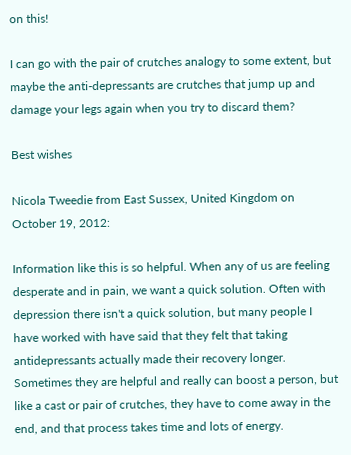on this!

I can go with the pair of crutches analogy to some extent, but maybe the anti-depressants are crutches that jump up and damage your legs again when you try to discard them?

Best wishes

Nicola Tweedie from East Sussex, United Kingdom on October 19, 2012:

Information like this is so helpful. When any of us are feeling desperate and in pain, we want a quick solution. Often with depression there isn't a quick solution, but many people I have worked with have said that they felt that taking antidepressants actually made their recovery longer. Sometimes they are helpful and really can boost a person, but like a cast or pair of crutches, they have to come away in the end, and that process takes time and lots of energy.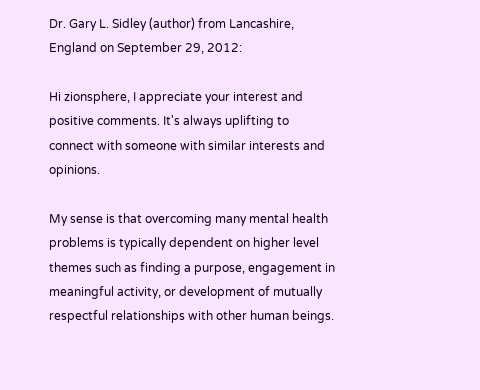Dr. Gary L. Sidley (author) from Lancashire, England on September 29, 2012:

Hi zionsphere, I appreciate your interest and positive comments. It's always uplifting to connect with someone with similar interests and opinions.

My sense is that overcoming many mental health problems is typically dependent on higher level themes such as finding a purpose, engagement in meaningful activity, or development of mutually respectful relationships with other human beings.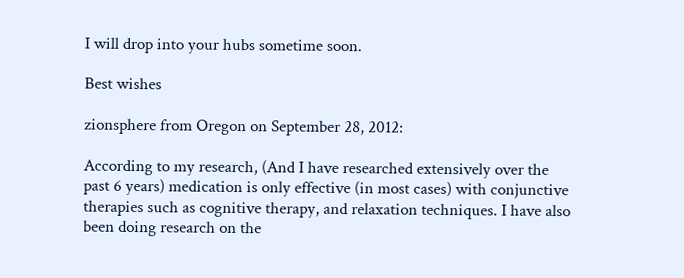I will drop into your hubs sometime soon.

Best wishes

zionsphere from Oregon on September 28, 2012:

According to my research, (And I have researched extensively over the past 6 years) medication is only effective (in most cases) with conjunctive therapies such as cognitive therapy, and relaxation techniques. I have also been doing research on the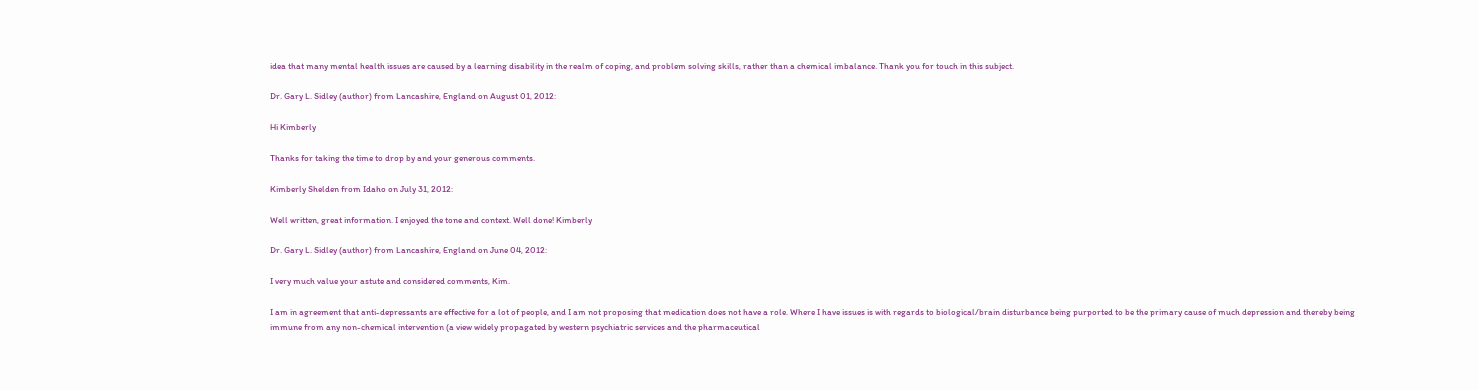idea that many mental health issues are caused by a learning disability in the realm of coping, and problem solving skills, rather than a chemical imbalance. Thank you for touch in this subject.

Dr. Gary L. Sidley (author) from Lancashire, England on August 01, 2012:

Hi Kimberly

Thanks for taking the time to drop by and your generous comments.

Kimberly Shelden from Idaho on July 31, 2012:

Well written, great information. I enjoyed the tone and context. Well done! Kimberly

Dr. Gary L. Sidley (author) from Lancashire, England on June 04, 2012:

I very much value your astute and considered comments, Kim.

I am in agreement that anti-depressants are effective for a lot of people, and I am not proposing that medication does not have a role. Where I have issues is with regards to biological/brain disturbance being purported to be the primary cause of much depression and thereby being immune from any non-chemical intervention (a view widely propagated by western psychiatric services and the pharmaceutical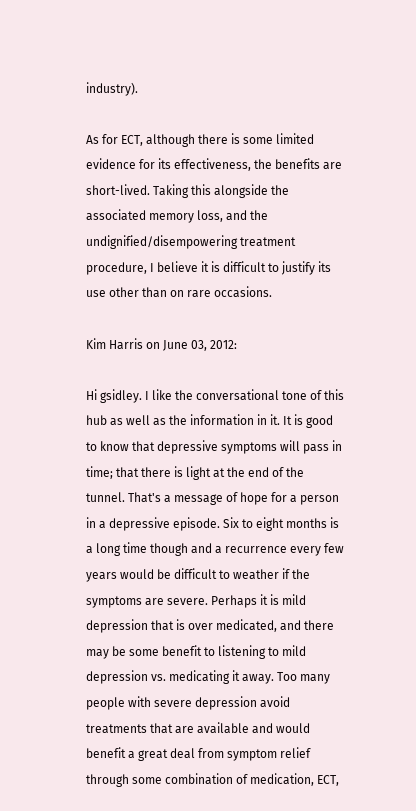industry).

As for ECT, although there is some limited evidence for its effectiveness, the benefits are short-lived. Taking this alongside the associated memory loss, and the undignified/disempowering treatment procedure, I believe it is difficult to justify its use other than on rare occasions.

Kim Harris on June 03, 2012:

Hi gsidley. I like the conversational tone of this hub as well as the information in it. It is good to know that depressive symptoms will pass in time; that there is light at the end of the tunnel. That's a message of hope for a person in a depressive episode. Six to eight months is a long time though and a recurrence every few years would be difficult to weather if the symptoms are severe. Perhaps it is mild depression that is over medicated, and there may be some benefit to listening to mild depression vs. medicating it away. Too many people with severe depression avoid treatments that are available and would benefit a great deal from symptom relief through some combination of medication, ECT,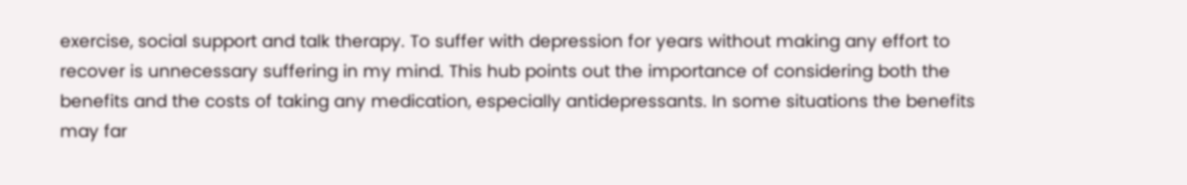exercise, social support and talk therapy. To suffer with depression for years without making any effort to recover is unnecessary suffering in my mind. This hub points out the importance of considering both the benefits and the costs of taking any medication, especially antidepressants. In some situations the benefits may far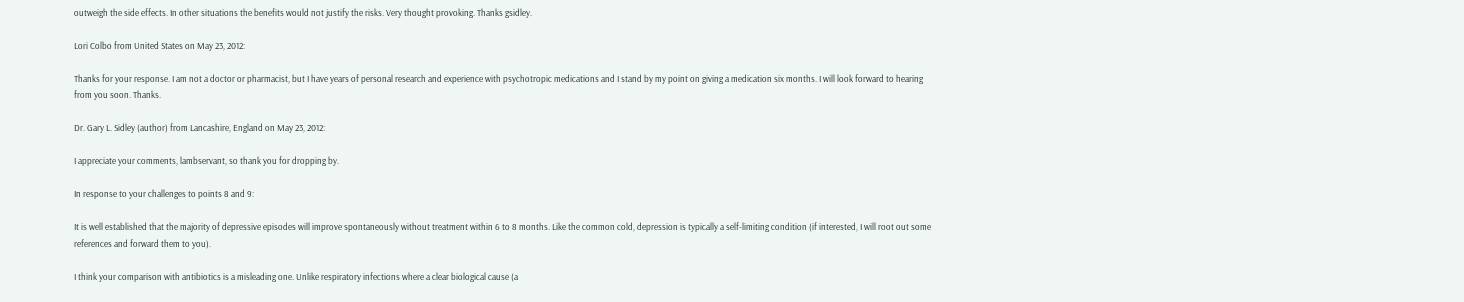outweigh the side effects. In other situations the benefits would not justify the risks. Very thought provoking. Thanks gsidley.

Lori Colbo from United States on May 23, 2012:

Thanks for your response. I am not a doctor or pharmacist, but I have years of personal research and experience with psychotropic medications and I stand by my point on giving a medication six months. I will look forward to hearing from you soon. Thanks.

Dr. Gary L. Sidley (author) from Lancashire, England on May 23, 2012:

I appreciate your comments, lambservant, so thank you for dropping by.

In response to your challenges to points 8 and 9:

It is well established that the majority of depressive episodes will improve spontaneously without treatment within 6 to 8 months. Like the common cold, depression is typically a self-limiting condition (if interested, I will root out some references and forward them to you).

I think your comparison with antibiotics is a misleading one. Unlike respiratory infections where a clear biological cause (a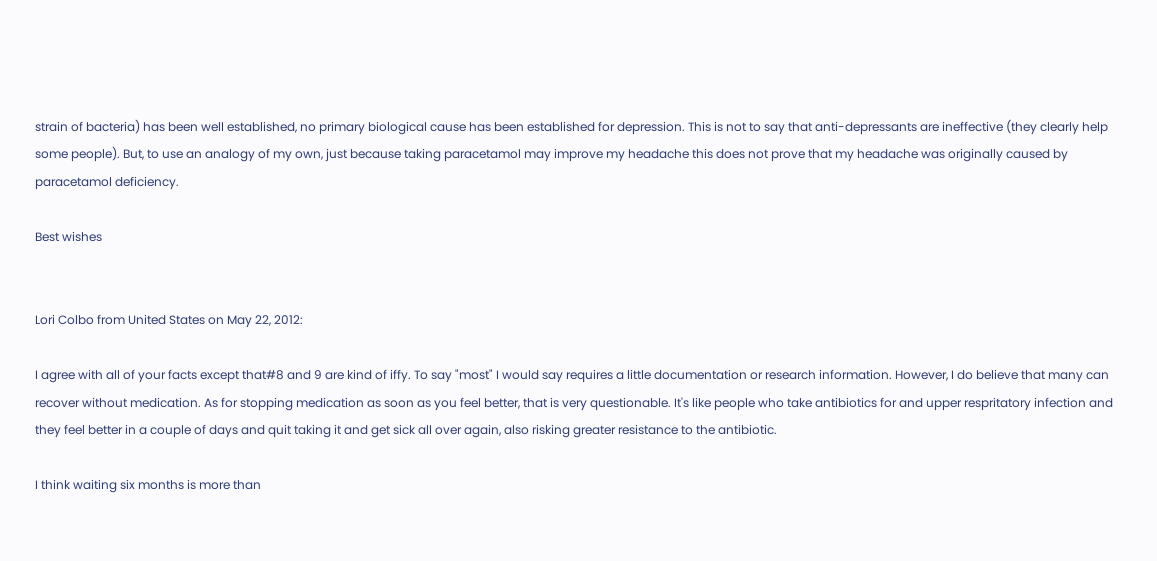strain of bacteria) has been well established, no primary biological cause has been established for depression. This is not to say that anti-depressants are ineffective (they clearly help some people). But, to use an analogy of my own, just because taking paracetamol may improve my headache this does not prove that my headache was originally caused by paracetamol deficiency.

Best wishes


Lori Colbo from United States on May 22, 2012:

I agree with all of your facts except that#8 and 9 are kind of iffy. To say "most" I would say requires a little documentation or research information. However, I do believe that many can recover without medication. As for stopping medication as soon as you feel better, that is very questionable. It's like people who take antibiotics for and upper respritatory infection and they feel better in a couple of days and quit taking it and get sick all over again, also risking greater resistance to the antibiotic.

I think waiting six months is more than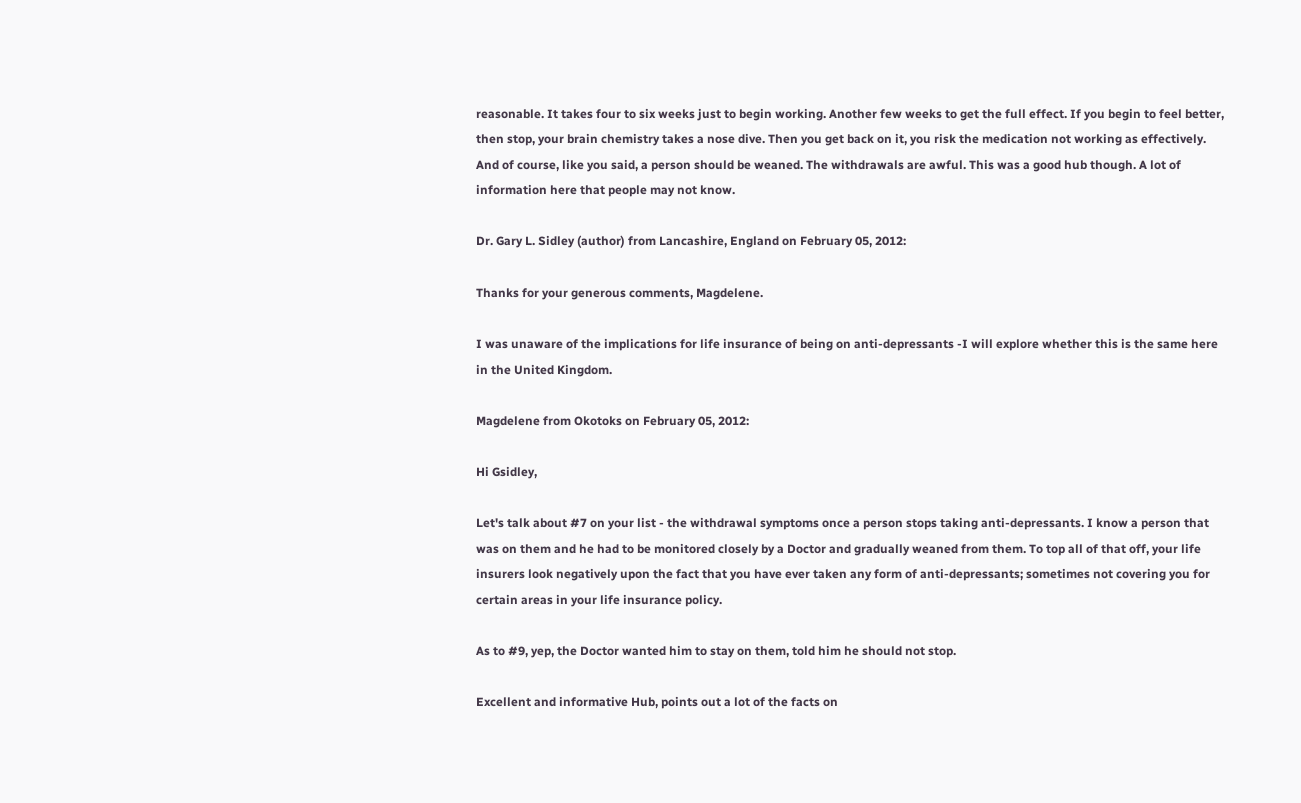reasonable. It takes four to six weeks just to begin working. Another few weeks to get the full effect. If you begin to feel better, then stop, your brain chemistry takes a nose dive. Then you get back on it, you risk the medication not working as effectively. And of course, like you said, a person should be weaned. The withdrawals are awful. This was a good hub though. A lot of information here that people may not know.

Dr. Gary L. Sidley (author) from Lancashire, England on February 05, 2012:

Thanks for your generous comments, Magdelene.

I was unaware of the implications for life insurance of being on anti-depressants -I will explore whether this is the same here in the United Kingdom.

Magdelene from Okotoks on February 05, 2012:

Hi Gsidley,

Let's talk about #7 on your list - the withdrawal symptoms once a person stops taking anti-depressants. I know a person that was on them and he had to be monitored closely by a Doctor and gradually weaned from them. To top all of that off, your life insurers look negatively upon the fact that you have ever taken any form of anti-depressants; sometimes not covering you for certain areas in your life insurance policy.

As to #9, yep, the Doctor wanted him to stay on them, told him he should not stop.

Excellent and informative Hub, points out a lot of the facts on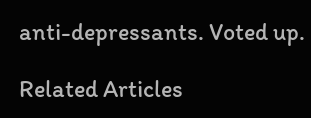anti-depressants. Voted up.

Related Articles